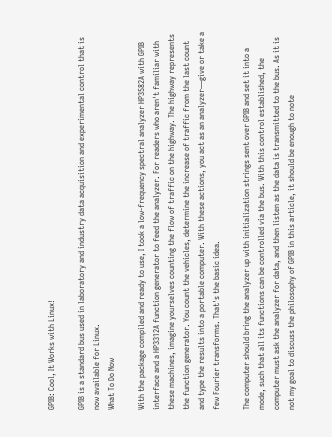GPIB: Cool, It Works with Linux!

GPIB is a standard bus used in laboratory and industry data acquisition and experimental control that is now available for Linux.
What To Do Now

With the package compiled and ready to use, I took a low-frequency spectral analyzer HP3582A with GPIB interface and a HP3312A function generator to feed the analyzer. For readers who aren't familiar with these machines, imagine yourselves counting the flow of traffic on the highway. The highway represents the function generator. You count the vehicles, determine the increase of traffic from the last count and type the results into a portable computer. With these actions, you act as an analyzer—give or take a few Fourier transforms. That's the basic idea.

The computer should bring the analyzer up with initialization strings sent over GPIB and set it into a mode, such that all its functions can be controlled via the bus. With this control established, the computer must ask the analyzer for data, and then listen as the data is transmitted to the bus. As it is not my goal to discuss the philosophy of GPIB in this article, it should be enough to note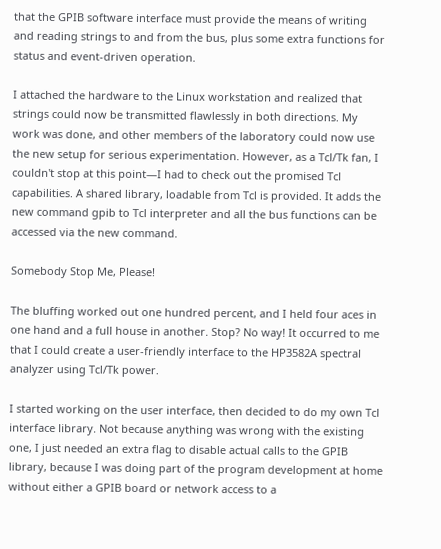that the GPIB software interface must provide the means of writing and reading strings to and from the bus, plus some extra functions for status and event-driven operation.

I attached the hardware to the Linux workstation and realized that strings could now be transmitted flawlessly in both directions. My work was done, and other members of the laboratory could now use the new setup for serious experimentation. However, as a Tcl/Tk fan, I couldn't stop at this point—I had to check out the promised Tcl capabilities. A shared library, loadable from Tcl is provided. It adds the new command gpib to Tcl interpreter and all the bus functions can be accessed via the new command.

Somebody Stop Me, Please!

The bluffing worked out one hundred percent, and I held four aces in one hand and a full house in another. Stop? No way! It occurred to me that I could create a user-friendly interface to the HP3582A spectral analyzer using Tcl/Tk power.

I started working on the user interface, then decided to do my own Tcl interface library. Not because anything was wrong with the existing one, I just needed an extra flag to disable actual calls to the GPIB library, because I was doing part of the program development at home without either a GPIB board or network access to a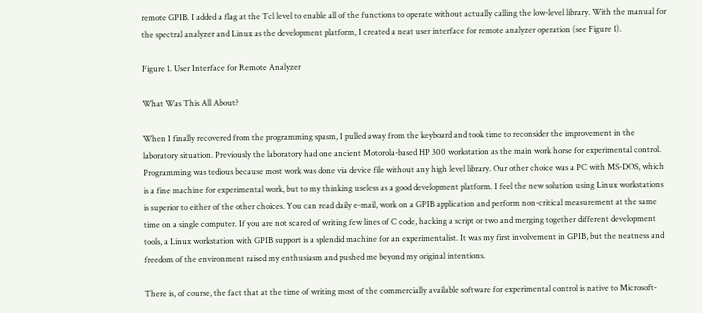remote GPIB. I added a flag at the Tcl level to enable all of the functions to operate without actually calling the low-level library. With the manual for the spectral analyzer and Linux as the development platform, I created a neat user interface for remote analyzer operation (see Figure 1).

Figure 1. User Interface for Remote Analyzer

What Was This All About?

When I finally recovered from the programming spasm, I pulled away from the keyboard and took time to reconsider the improvement in the laboratory situation. Previously the laboratory had one ancient Motorola-based HP 300 workstation as the main work horse for experimental control. Programming was tedious because most work was done via device file without any high level library. Our other choice was a PC with MS-DOS, which is a fine machine for experimental work, but to my thinking useless as a good development platform. I feel the new solution using Linux workstations is superior to either of the other choices. You can read daily e-mail, work on a GPIB application and perform non-critical measurement at the same time on a single computer. If you are not scared of writing few lines of C code, hacking a script or two and merging together different development tools, a Linux workstation with GPIB support is a splendid machine for an experimentalist. It was my first involvement in GPIB, but the neatness and freedom of the environment raised my enthusiasm and pushed me beyond my original intentions.

There is, of course, the fact that at the time of writing most of the commercially available software for experimental control is native to Microsoft-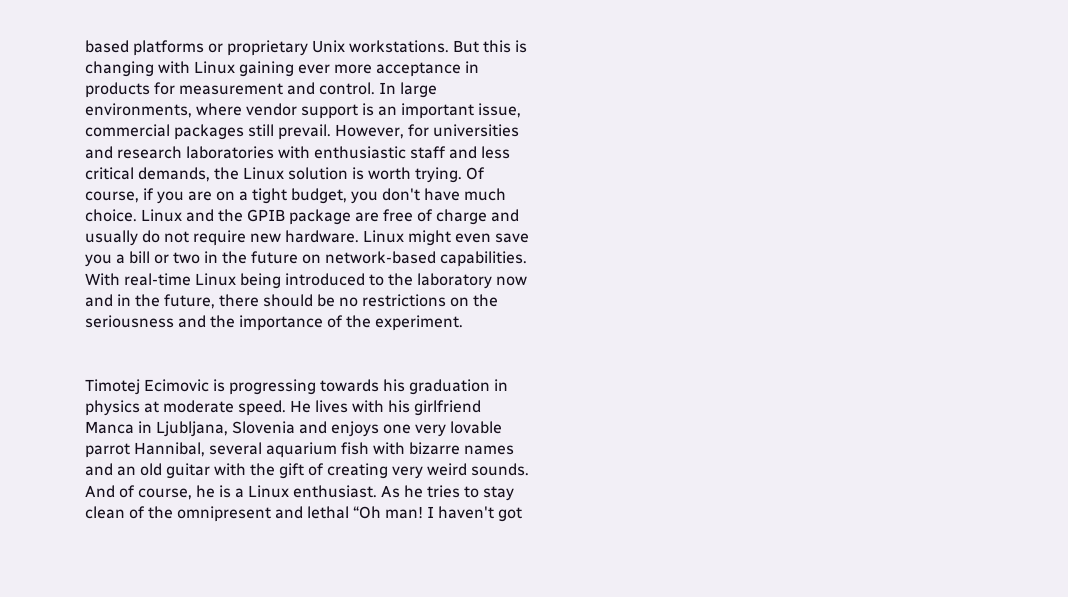based platforms or proprietary Unix workstations. But this is changing with Linux gaining ever more acceptance in products for measurement and control. In large environments, where vendor support is an important issue, commercial packages still prevail. However, for universities and research laboratories with enthusiastic staff and less critical demands, the Linux solution is worth trying. Of course, if you are on a tight budget, you don't have much choice. Linux and the GPIB package are free of charge and usually do not require new hardware. Linux might even save you a bill or two in the future on network-based capabilities. With real-time Linux being introduced to the laboratory now and in the future, there should be no restrictions on the seriousness and the importance of the experiment.


Timotej Ecimovic is progressing towards his graduation in physics at moderate speed. He lives with his girlfriend Manca in Ljubljana, Slovenia and enjoys one very lovable parrot Hannibal, several aquarium fish with bizarre names and an old guitar with the gift of creating very weird sounds. And of course, he is a Linux enthusiast. As he tries to stay clean of the omnipresent and lethal “Oh man! I haven't got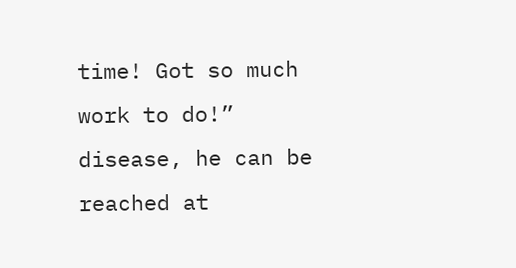time! Got so much work to do!” disease, he can be reached at